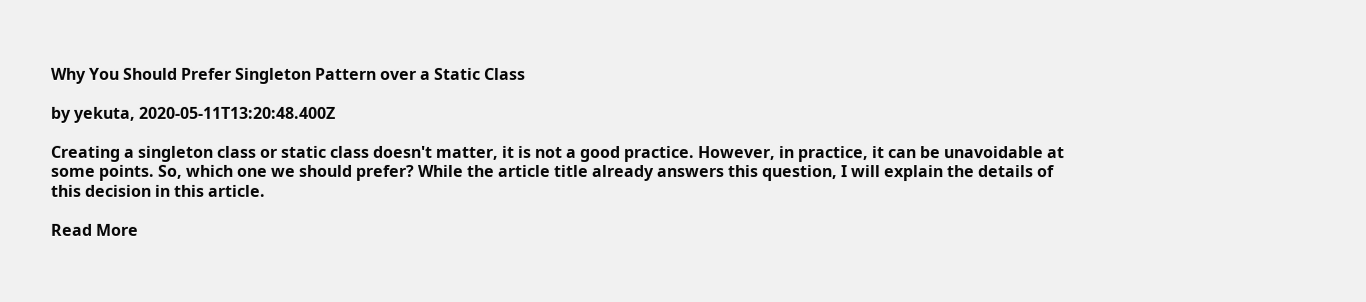Why You Should Prefer Singleton Pattern over a Static Class

by yekuta, 2020-05-11T13:20:48.400Z

Creating a singleton class or static class doesn't matter, it is not a good practice. However, in practice, it can be unavoidable at some points. So, which one we should prefer? While the article title already answers this question, I will explain the details of this decision in this article.

Read More